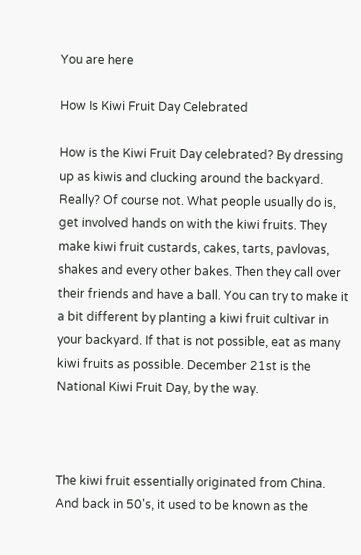You are here

How Is Kiwi Fruit Day Celebrated

How is the Kiwi Fruit Day celebrated? By dressing up as kiwis and clucking around the backyard. Really? Of course not. What people usually do is, get involved hands on with the kiwi fruits. They make kiwi fruit custards, cakes, tarts, pavlovas, shakes and every other bakes. Then they call over their friends and have a ball. You can try to make it a bit different by planting a kiwi fruit cultivar in your backyard. If that is not possible, eat as many kiwi fruits as possible. December 21st is the National Kiwi Fruit Day, by the way.



The kiwi fruit essentially originated from China. And back in 50's, it used to be known as the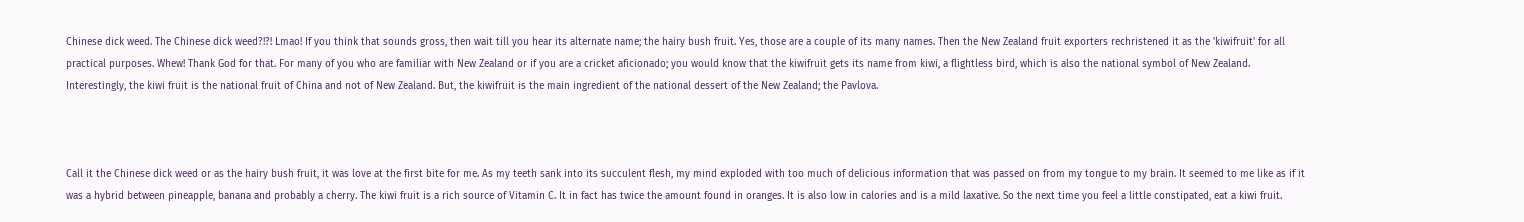Chinese dick weed. The Chinese dick weed?!?! Lmao! If you think that sounds gross, then wait till you hear its alternate name; the hairy bush fruit. Yes, those are a couple of its many names. Then the New Zealand fruit exporters rechristened it as the 'kiwifruit' for all practical purposes. Whew! Thank God for that. For many of you who are familiar with New Zealand or if you are a cricket aficionado; you would know that the kiwifruit gets its name from kiwi, a flightless bird, which is also the national symbol of New Zealand. Interestingly, the kiwi fruit is the national fruit of China and not of New Zealand. But, the kiwifruit is the main ingredient of the national dessert of the New Zealand; the Pavlova.



Call it the Chinese dick weed or as the hairy bush fruit, it was love at the first bite for me. As my teeth sank into its succulent flesh, my mind exploded with too much of delicious information that was passed on from my tongue to my brain. It seemed to me like as if it was a hybrid between pineapple, banana and probably a cherry. The kiwi fruit is a rich source of Vitamin C. It in fact has twice the amount found in oranges. It is also low in calories and is a mild laxative. So the next time you feel a little constipated, eat a kiwi fruit.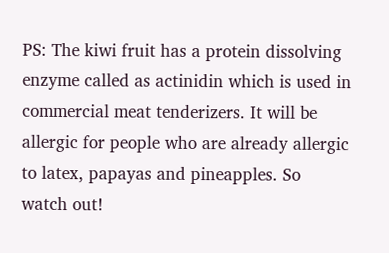PS: The kiwi fruit has a protein dissolving enzyme called as actinidin which is used in commercial meat tenderizers. It will be allergic for people who are already allergic to latex, papayas and pineapples. So watch out!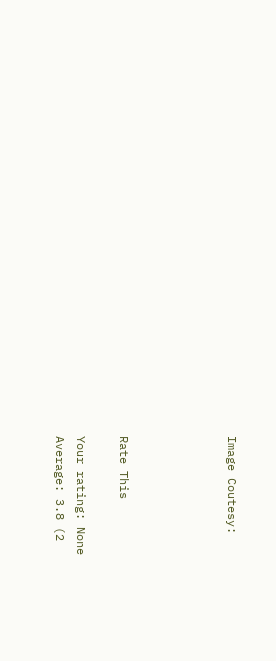Image Coutesy:




Rate This

Your rating: None
Average: 3.8 (2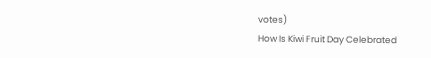votes)
How Is Kiwi Fruit Day Celebrated